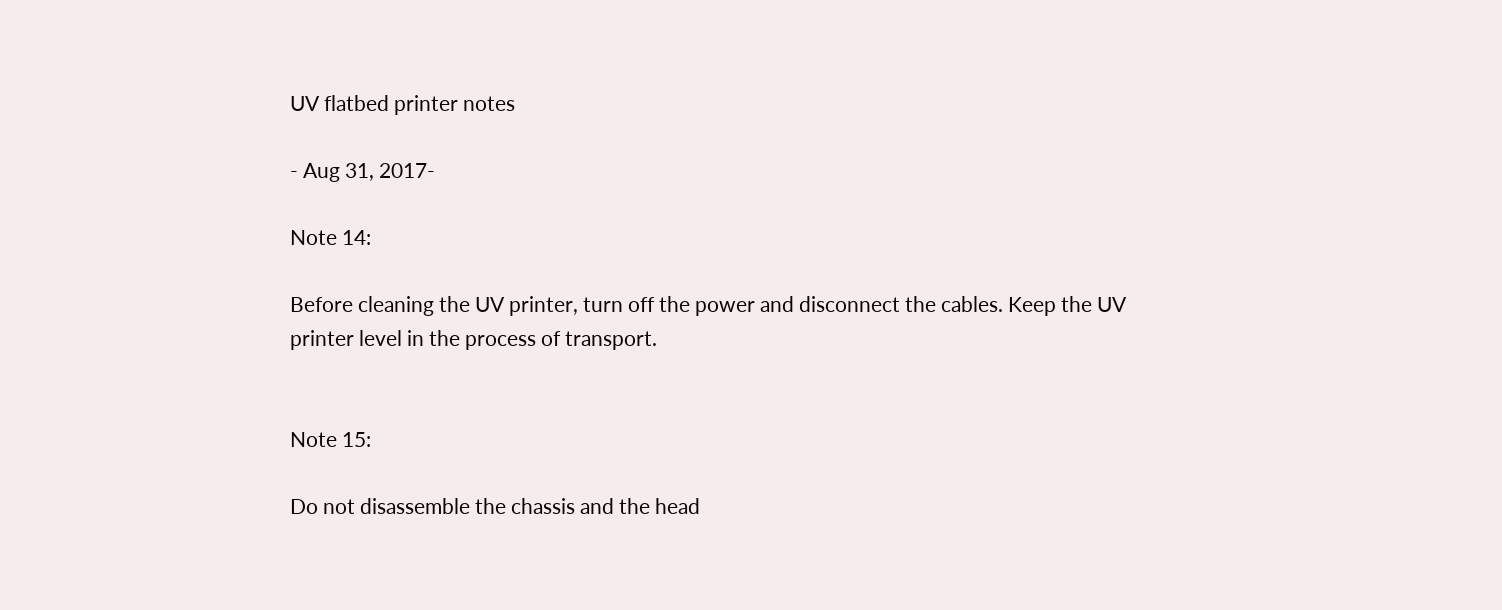UV flatbed printer notes

- Aug 31, 2017-

Note 14:

Before cleaning the UV printer, turn off the power and disconnect the cables. Keep the UV printer level in the process of transport.


Note 15:

Do not disassemble the chassis and the head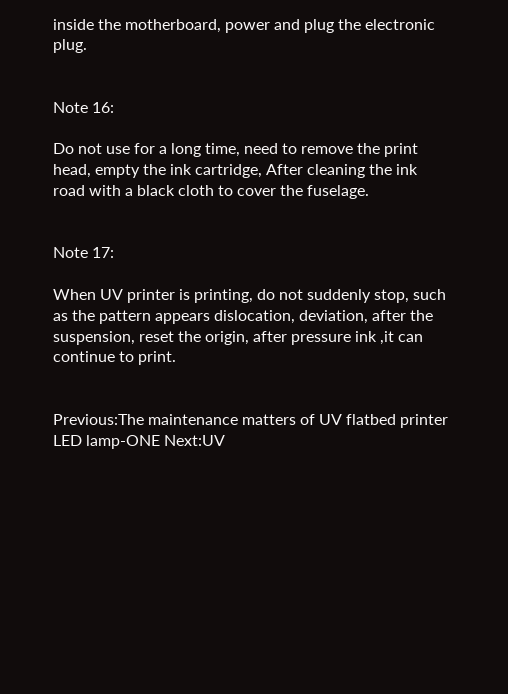inside the motherboard, power and plug the electronic plug.


Note 16:

Do not use for a long time, need to remove the print head, empty the ink cartridge, After cleaning the ink road with a black cloth to cover the fuselage.


Note 17:

When UV printer is printing, do not suddenly stop, such as the pattern appears dislocation, deviation, after the suspension, reset the origin, after pressure ink ,it can continue to print.


Previous:The maintenance matters of UV flatbed printer LED lamp-ONE Next:UV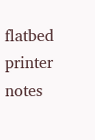flatbed printer notes